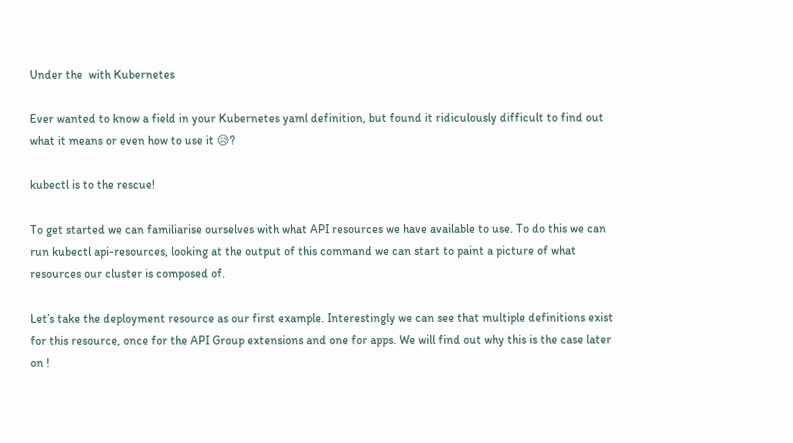Under the  with Kubernetes

Ever wanted to know a field in your Kubernetes yaml definition, but found it ridiculously difficult to find out what it means or even how to use it 😥?

kubectl is to the rescue!

To get started we can familiarise ourselves with what API resources we have available to use. To do this we can run kubectl api-resources, looking at the output of this command we can start to paint a picture of what resources our cluster is composed of.

Let’s take the deployment resource as our first example. Interestingly we can see that multiple definitions exist for this resource, once for the API Group extensions and one for apps. We will find out why this is the case later on !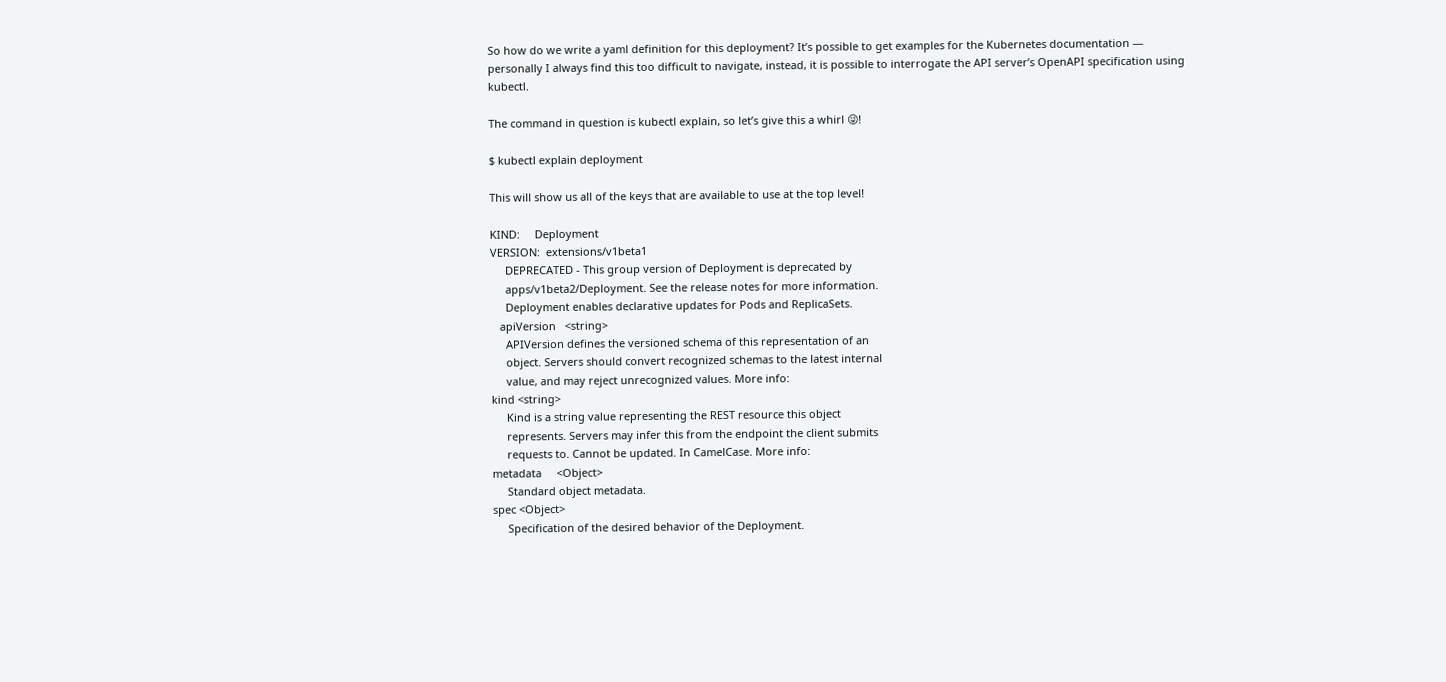So how do we write a yaml definition for this deployment? It’s possible to get examples for the Kubernetes documentation — personally I always find this too difficult to navigate, instead, it is possible to interrogate the API server’s OpenAPI specification using kubectl.

The command in question is kubectl explain, so let’s give this a whirl 😜!

$ kubectl explain deployment

This will show us all of the keys that are available to use at the top level!

KIND:     Deployment
VERSION:  extensions/v1beta1
     DEPRECATED - This group version of Deployment is deprecated by
     apps/v1beta2/Deployment. See the release notes for more information.
     Deployment enables declarative updates for Pods and ReplicaSets.
   apiVersion   <string>
     APIVersion defines the versioned schema of this representation of an
     object. Servers should convert recognized schemas to the latest internal
     value, and may reject unrecognized values. More info:
kind <string>
     Kind is a string value representing the REST resource this object
     represents. Servers may infer this from the endpoint the client submits
     requests to. Cannot be updated. In CamelCase. More info:
metadata     <Object>
     Standard object metadata.
spec <Object>
     Specification of the desired behavior of the Deployment.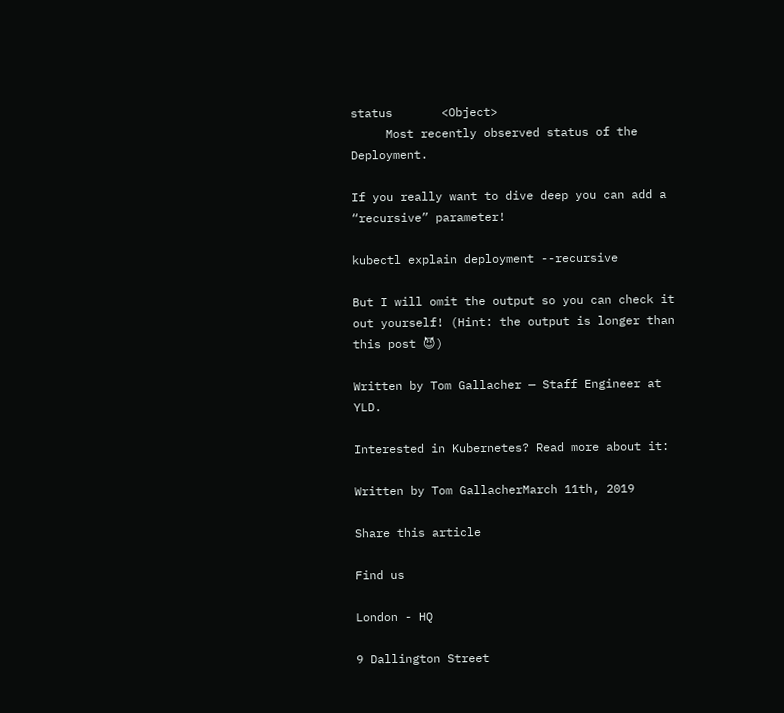status       <Object>
     Most recently observed status of the Deployment.

If you really want to dive deep you can add a “recursive” parameter!

kubectl explain deployment --recursive

But I will omit the output so you can check it out yourself! (Hint: the output is longer than this post 😈)

Written by Tom Gallacher — Staff Engineer at YLD.

Interested in Kubernetes? Read more about it:

Written by Tom GallacherMarch 11th, 2019

Share this article

Find us

London - HQ

9 Dallington Street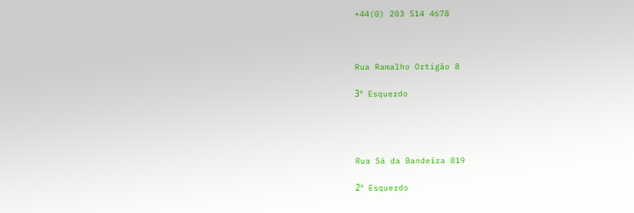+44(0) 203 514 4678



Rua Ramalho Ortigão 8

3º Esquerdo




Rua Sá da Bandeira 819

2º Esquerdo